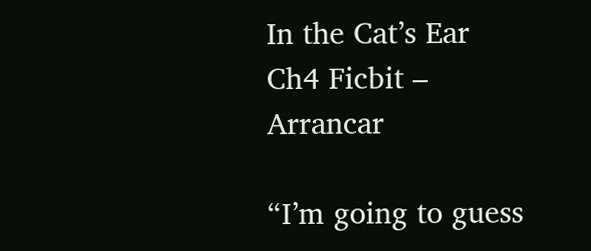In the Cat’s Ear Ch4 Ficbit – Arrancar

“I’m going to guess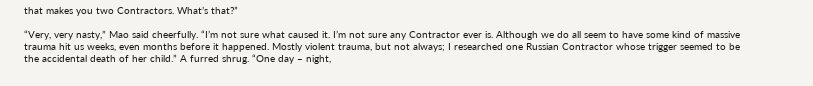that makes you two Contractors. What’s that?”

“Very, very nasty,” Mao said cheerfully. “I’m not sure what caused it. I’m not sure any Contractor ever is. Although we do all seem to have some kind of massive trauma hit us weeks, even months before it happened. Mostly violent trauma, but not always; I researched one Russian Contractor whose trigger seemed to be the accidental death of her child.” A furred shrug. “One day – night,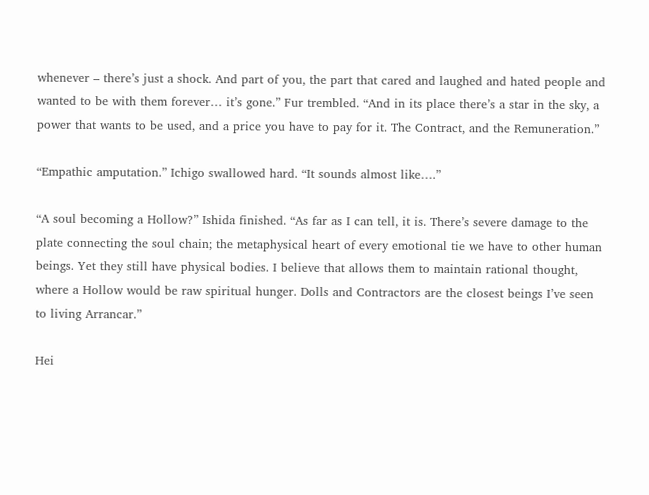whenever – there’s just a shock. And part of you, the part that cared and laughed and hated people and wanted to be with them forever… it’s gone.” Fur trembled. “And in its place there’s a star in the sky, a power that wants to be used, and a price you have to pay for it. The Contract, and the Remuneration.”

“Empathic amputation.” Ichigo swallowed hard. “It sounds almost like….”

“A soul becoming a Hollow?” Ishida finished. “As far as I can tell, it is. There’s severe damage to the plate connecting the soul chain; the metaphysical heart of every emotional tie we have to other human beings. Yet they still have physical bodies. I believe that allows them to maintain rational thought, where a Hollow would be raw spiritual hunger. Dolls and Contractors are the closest beings I’ve seen to living Arrancar.”

Hei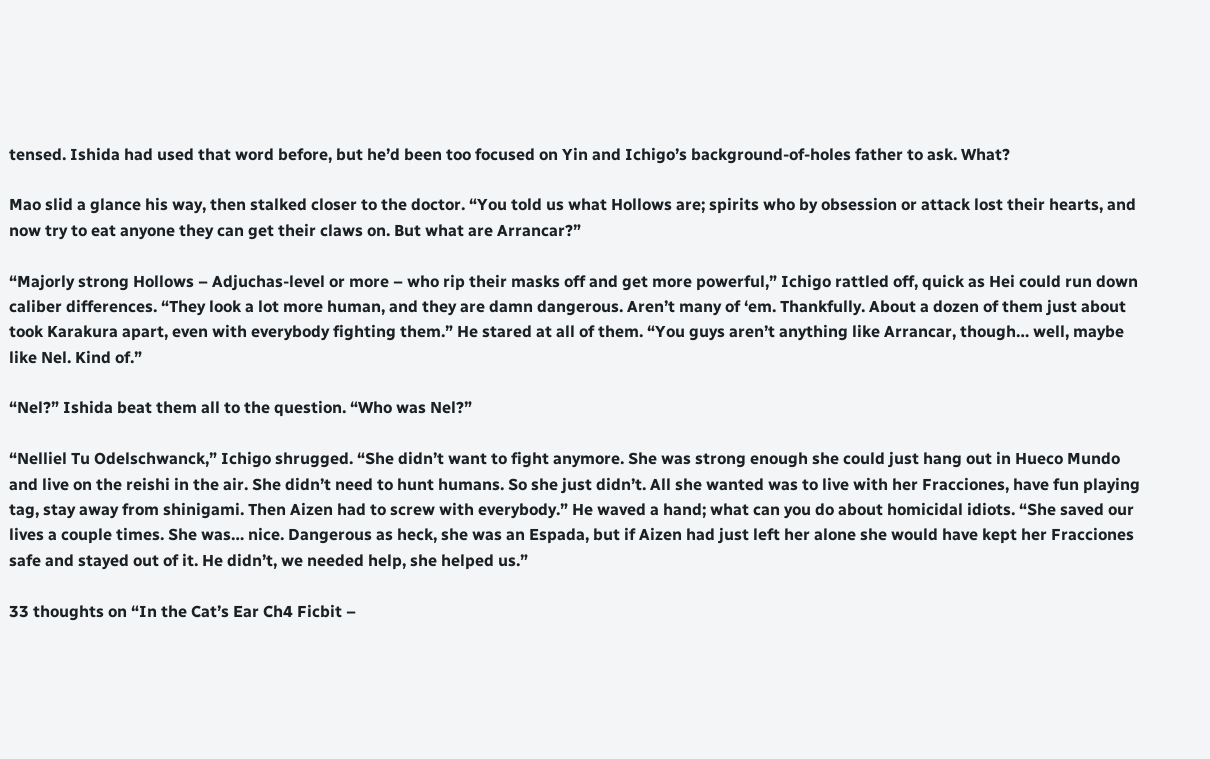tensed. Ishida had used that word before, but he’d been too focused on Yin and Ichigo’s background-of-holes father to ask. What?

Mao slid a glance his way, then stalked closer to the doctor. “You told us what Hollows are; spirits who by obsession or attack lost their hearts, and now try to eat anyone they can get their claws on. But what are Arrancar?”

“Majorly strong Hollows – Adjuchas-level or more – who rip their masks off and get more powerful,” Ichigo rattled off, quick as Hei could run down caliber differences. “They look a lot more human, and they are damn dangerous. Aren’t many of ‘em. Thankfully. About a dozen of them just about took Karakura apart, even with everybody fighting them.” He stared at all of them. “You guys aren’t anything like Arrancar, though… well, maybe like Nel. Kind of.”

“Nel?” Ishida beat them all to the question. “Who was Nel?”

“Nelliel Tu Odelschwanck,” Ichigo shrugged. “She didn’t want to fight anymore. She was strong enough she could just hang out in Hueco Mundo and live on the reishi in the air. She didn’t need to hunt humans. So she just didn’t. All she wanted was to live with her Fracciones, have fun playing tag, stay away from shinigami. Then Aizen had to screw with everybody.” He waved a hand; what can you do about homicidal idiots. “She saved our lives a couple times. She was… nice. Dangerous as heck, she was an Espada, but if Aizen had just left her alone she would have kept her Fracciones safe and stayed out of it. He didn’t, we needed help, she helped us.”

33 thoughts on “In the Cat’s Ear Ch4 Ficbit –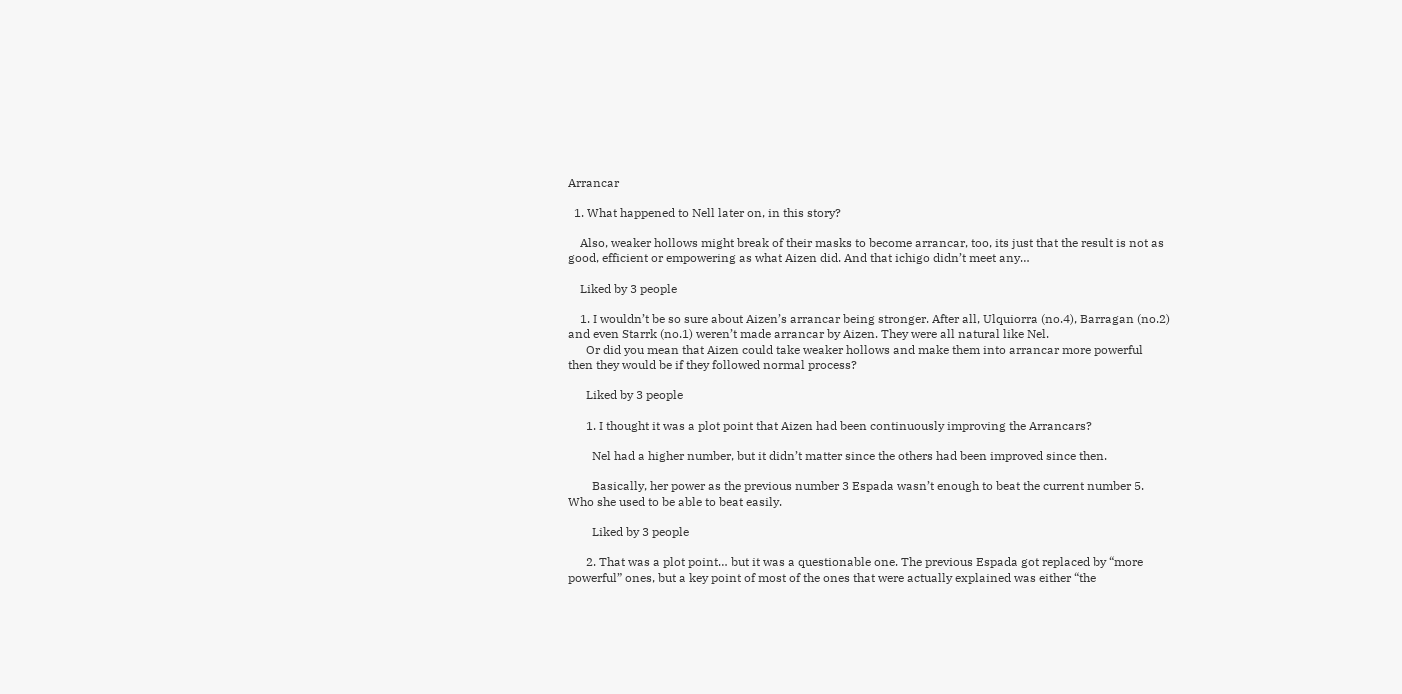Arrancar

  1. What happened to Nell later on, in this story?

    Also, weaker hollows might break of their masks to become arrancar, too, its just that the result is not as good, efficient or empowering as what Aizen did. And that ichigo didn’t meet any…

    Liked by 3 people

    1. I wouldn’t be so sure about Aizen’s arrancar being stronger. After all, Ulquiorra (no.4), Barragan (no.2) and even Starrk (no.1) weren’t made arrancar by Aizen. They were all natural like Nel.
      Or did you mean that Aizen could take weaker hollows and make them into arrancar more powerful then they would be if they followed normal process?

      Liked by 3 people

      1. I thought it was a plot point that Aizen had been continuously improving the Arrancars?

        Nel had a higher number, but it didn’t matter since the others had been improved since then.

        Basically, her power as the previous number 3 Espada wasn’t enough to beat the current number 5. Who she used to be able to beat easily.

        Liked by 3 people

      2. That was a plot point… but it was a questionable one. The previous Espada got replaced by “more powerful” ones, but a key point of most of the ones that were actually explained was either “the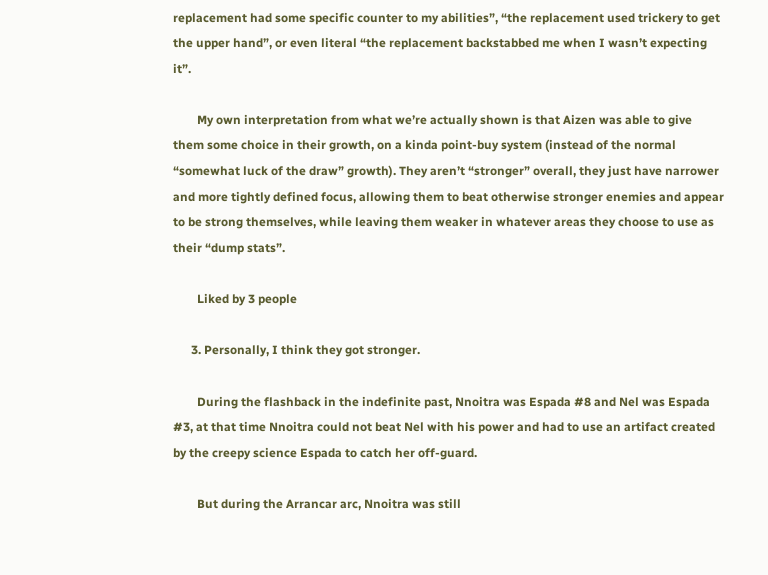replacement had some specific counter to my abilities”, “the replacement used trickery to get the upper hand”, or even literal “the replacement backstabbed me when I wasn’t expecting it”.

        My own interpretation from what we’re actually shown is that Aizen was able to give them some choice in their growth, on a kinda point-buy system (instead of the normal “somewhat luck of the draw” growth). They aren’t “stronger” overall, they just have narrower and more tightly defined focus, allowing them to beat otherwise stronger enemies and appear to be strong themselves, while leaving them weaker in whatever areas they choose to use as their “dump stats”.

        Liked by 3 people

      3. Personally, I think they got stronger.

        During the flashback in the indefinite past, Nnoitra was Espada #8 and Nel was Espada #3, at that time Nnoitra could not beat Nel with his power and had to use an artifact created by the creepy science Espada to catch her off-guard.

        But during the Arrancar arc, Nnoitra was still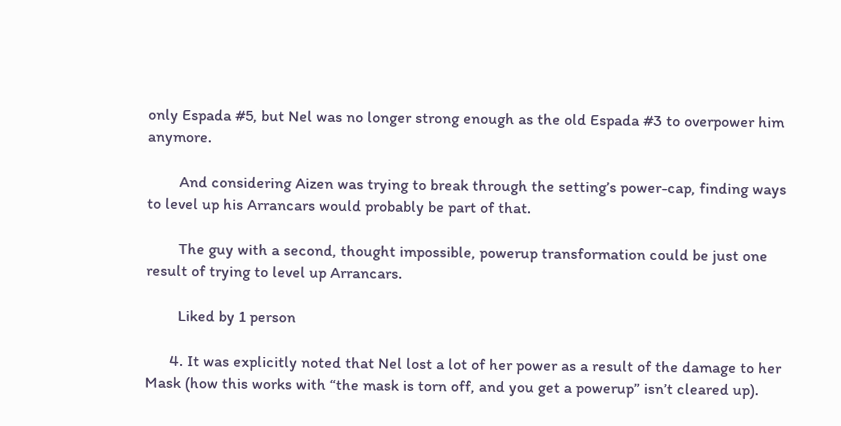only Espada #5, but Nel was no longer strong enough as the old Espada #3 to overpower him anymore.

        And considering Aizen was trying to break through the setting’s power-cap, finding ways to level up his Arrancars would probably be part of that.

        The guy with a second, thought impossible, powerup transformation could be just one result of trying to level up Arrancars.

        Liked by 1 person

      4. It was explicitly noted that Nel lost a lot of her power as a result of the damage to her Mask (how this works with “the mask is torn off, and you get a powerup” isn’t cleared up).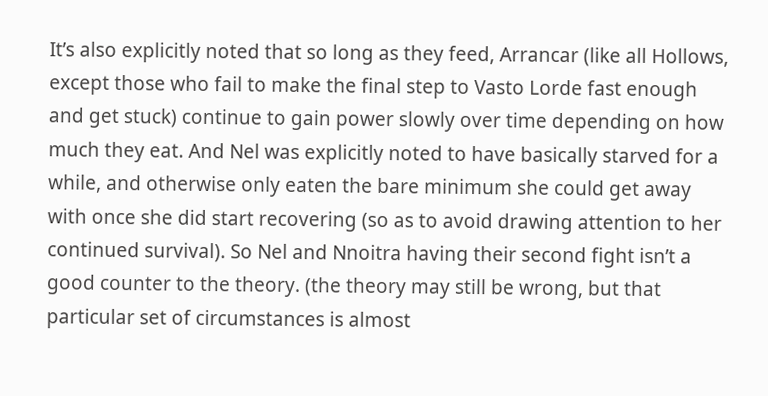It’s also explicitly noted that so long as they feed, Arrancar (like all Hollows, except those who fail to make the final step to Vasto Lorde fast enough and get stuck) continue to gain power slowly over time depending on how much they eat. And Nel was explicitly noted to have basically starved for a while, and otherwise only eaten the bare minimum she could get away with once she did start recovering (so as to avoid drawing attention to her continued survival). So Nel and Nnoitra having their second fight isn’t a good counter to the theory. (the theory may still be wrong, but that particular set of circumstances is almost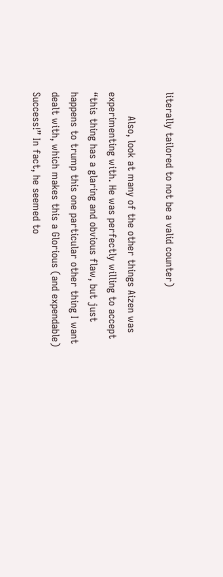literally tailored to not be a valid counter)

        Also, look at many of the other things Aizen was experimenting with. He was perfectly willing to accept “this thing has a glaring and obvious flaw, but just happens to trump this one particular other thing I want dealt with, which makes this a Glorious (and expendable) Success!” In fact, he seemed to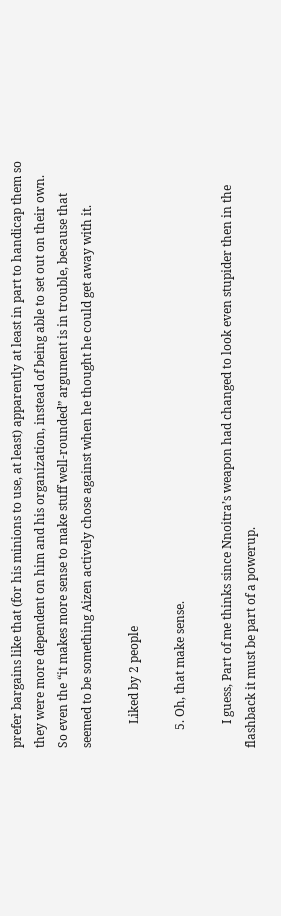prefer bargains like that (for his minions to use, at least) apparently at least in part to handicap them so they were more dependent on him and his organization, instead of being able to set out on their own. So even the “it makes more sense to make stuff well-rounded” argument is in trouble, because that seemed to be something Aizen actively chose against when he thought he could get away with it.

        Liked by 2 people

      5. Oh, that make sense.

        I guess, Part of me thinks since Nnoitra’s weapon had changed to look even stupider then in the flashback it must be part of a powerup.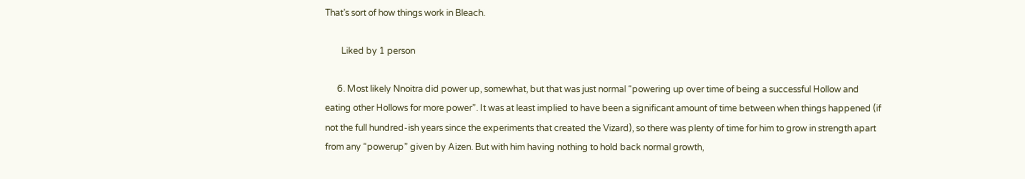That’s sort of how things work in Bleach.

        Liked by 1 person

      6. Most likely Nnoitra did power up, somewhat, but that was just normal “powering up over time of being a successful Hollow and eating other Hollows for more power”. It was at least implied to have been a significant amount of time between when things happened (if not the full hundred-ish years since the experiments that created the Vizard), so there was plenty of time for him to grow in strength apart from any “powerup” given by Aizen. But with him having nothing to hold back normal growth,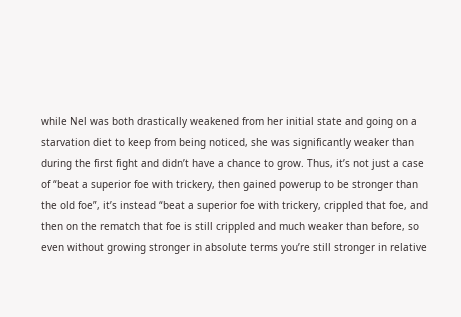while Nel was both drastically weakened from her initial state and going on a starvation diet to keep from being noticed, she was significantly weaker than during the first fight and didn’t have a chance to grow. Thus, it’s not just a case of “beat a superior foe with trickery, then gained powerup to be stronger than the old foe”, it’s instead “beat a superior foe with trickery, crippled that foe, and then on the rematch that foe is still crippled and much weaker than before, so even without growing stronger in absolute terms you’re still stronger in relative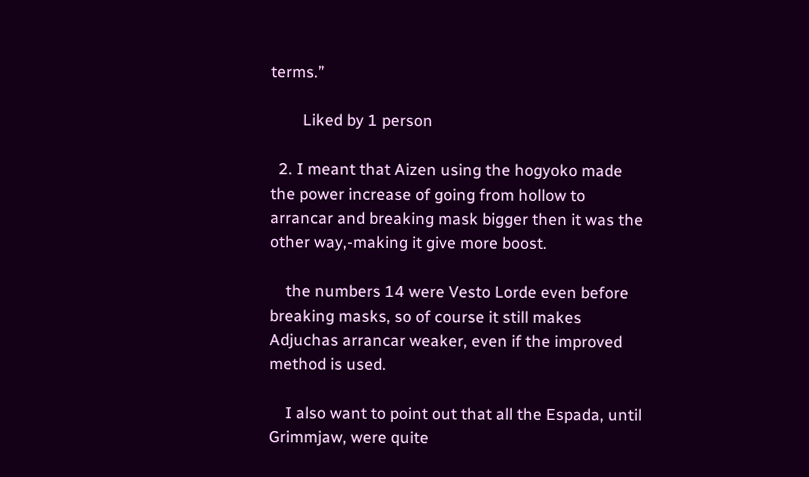terms.”

        Liked by 1 person

  2. I meant that Aizen using the hogyoko made the power increase of going from hollow to arrancar and breaking mask bigger then it was the other way,-making it give more boost.

    the numbers 14 were Vesto Lorde even before breaking masks, so of course it still makes Adjuchas arrancar weaker, even if the improved method is used.

    I also want to point out that all the Espada, until Grimmjaw, were quite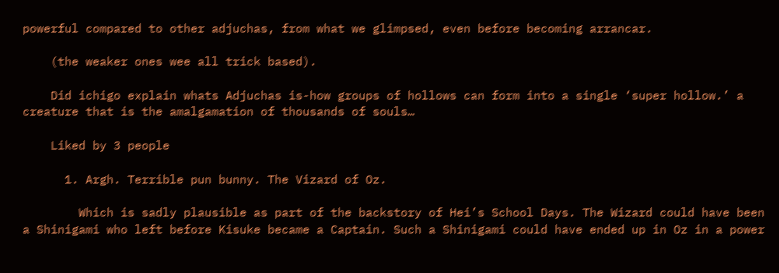powerful compared to other adjuchas, from what we glimpsed, even before becoming arrancar.

    (the weaker ones wee all trick based).

    Did ichigo explain whats Adjuchas is-how groups of hollows can form into a single ‘super hollow.’ a creature that is the amalgamation of thousands of souls…

    Liked by 3 people

      1. Argh. Terrible pun bunny. The Vizard of Oz.

        Which is sadly plausible as part of the backstory of Hei’s School Days. The Wizard could have been a Shinigami who left before Kisuke became a Captain. Such a Shinigami could have ended up in Oz in a power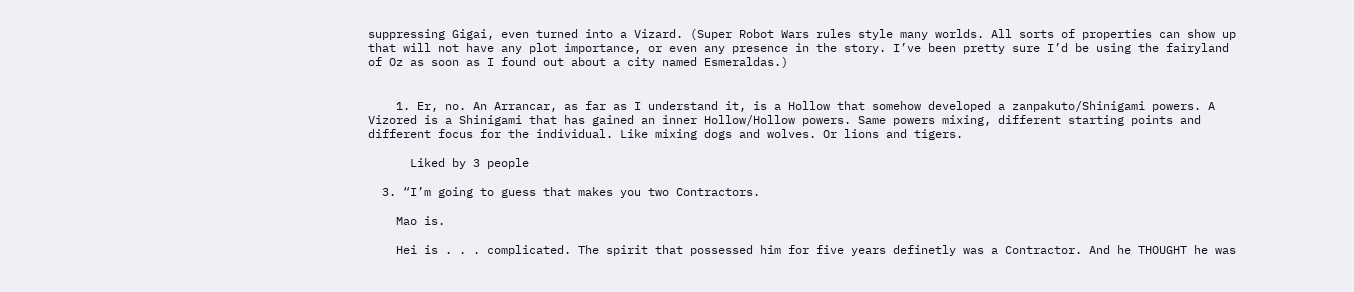suppressing Gigai, even turned into a Vizard. (Super Robot Wars rules style many worlds. All sorts of properties can show up that will not have any plot importance, or even any presence in the story. I’ve been pretty sure I’d be using the fairyland of Oz as soon as I found out about a city named Esmeraldas.)


    1. Er, no. An Arrancar, as far as I understand it, is a Hollow that somehow developed a zanpakuto/Shinigami powers. A Vizored is a Shinigami that has gained an inner Hollow/Hollow powers. Same powers mixing, different starting points and different focus for the individual. Like mixing dogs and wolves. Or lions and tigers.

      Liked by 3 people

  3. “I’m going to guess that makes you two Contractors.

    Mao is.

    Hei is . . . complicated. The spirit that possessed him for five years definetly was a Contractor. And he THOUGHT he was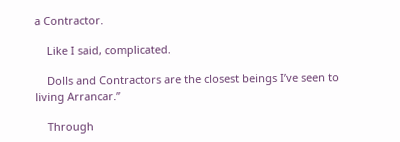a Contractor.

    Like I said, complicated.

    Dolls and Contractors are the closest beings I’ve seen to living Arrancar.”

    Through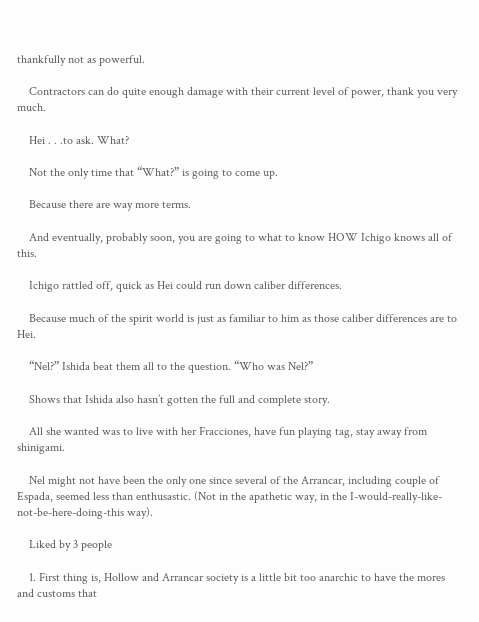thankfully not as powerful.

    Contractors can do quite enough damage with their current level of power, thank you very much.

    Hei . . .to ask. What?

    Not the only time that “What?” is going to come up.

    Because there are way more terms.

    And eventually, probably soon, you are going to what to know HOW Ichigo knows all of this.

    Ichigo rattled off, quick as Hei could run down caliber differences.

    Because much of the spirit world is just as familiar to him as those caliber differences are to Hei.

    “Nel?” Ishida beat them all to the question. “Who was Nel?”

    Shows that Ishida also hasn’t gotten the full and complete story.

    All she wanted was to live with her Fracciones, have fun playing tag, stay away from shinigami.

    Nel might not have been the only one since several of the Arrancar, including couple of Espada, seemed less than enthusastic. (Not in the apathetic way, in the I-would-really-like-not-be-here-doing-this way).

    Liked by 3 people

    1. First thing is, Hollow and Arrancar society is a little bit too anarchic to have the mores and customs that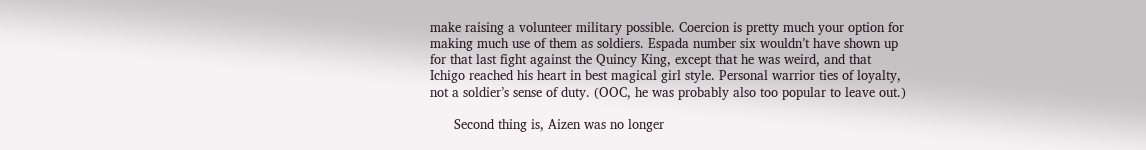make raising a volunteer military possible. Coercion is pretty much your option for making much use of them as soldiers. Espada number six wouldn’t have shown up for that last fight against the Quincy King, except that he was weird, and that Ichigo reached his heart in best magical girl style. Personal warrior ties of loyalty, not a soldier’s sense of duty. (OOC, he was probably also too popular to leave out.)

      Second thing is, Aizen was no longer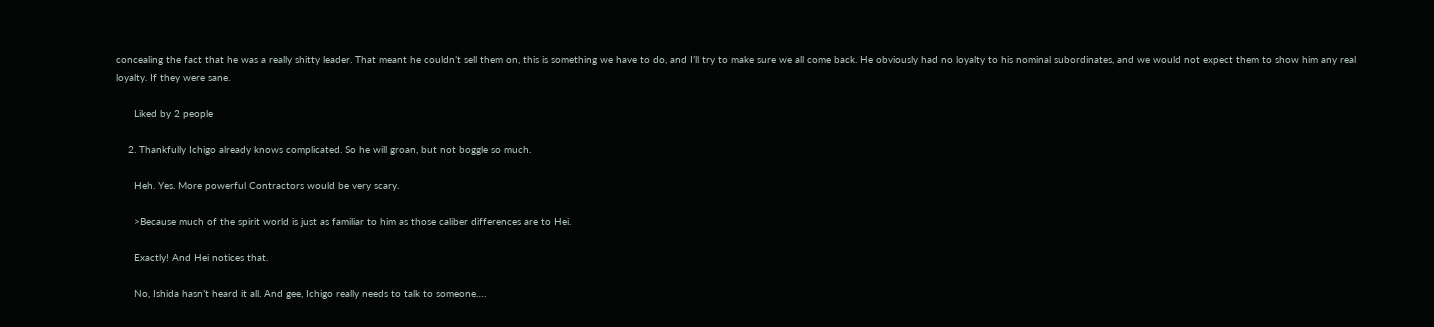concealing the fact that he was a really shitty leader. That meant he couldn’t sell them on, this is something we have to do, and I’ll try to make sure we all come back. He obviously had no loyalty to his nominal subordinates, and we would not expect them to show him any real loyalty. If they were sane.

      Liked by 2 people

    2. Thankfully Ichigo already knows complicated. So he will groan, but not boggle so much.

      Heh. Yes. More powerful Contractors would be very scary.

      >Because much of the spirit world is just as familiar to him as those caliber differences are to Hei.

      Exactly! And Hei notices that.

      No, Ishida hasn’t heard it all. And gee, Ichigo really needs to talk to someone….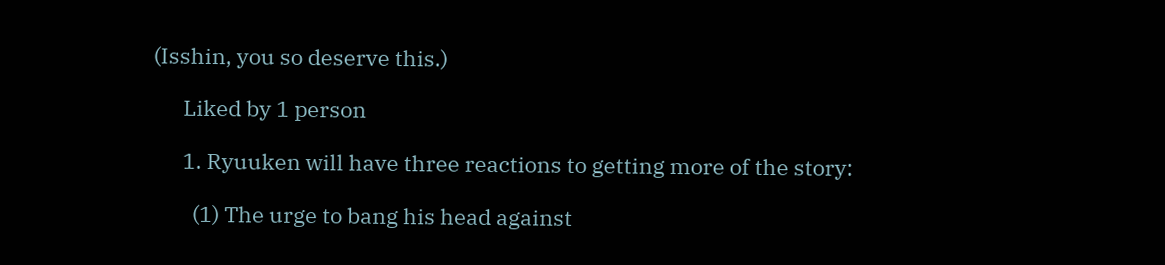(Isshin, you so deserve this.)

      Liked by 1 person

      1. Ryuuken will have three reactions to getting more of the story:

        (1) The urge to bang his head against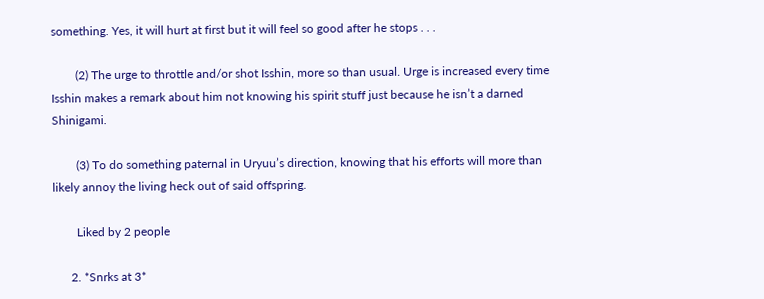something. Yes, it will hurt at first but it will feel so good after he stops . . .

        (2) The urge to throttle and/or shot Isshin, more so than usual. Urge is increased every time Isshin makes a remark about him not knowing his spirit stuff just because he isn’t a darned Shinigami.

        (3) To do something paternal in Uryuu’s direction, knowing that his efforts will more than likely annoy the living heck out of said offspring.

        Liked by 2 people

      2. *Snrks at 3*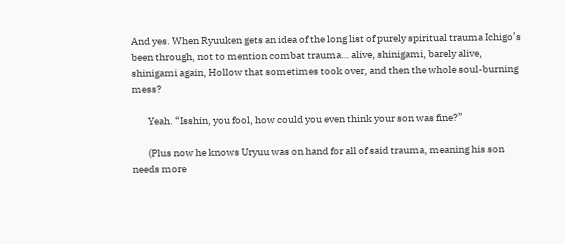And yes. When Ryuuken gets an idea of the long list of purely spiritual trauma Ichigo’s been through, not to mention combat trauma… alive, shinigami, barely alive, shinigami again, Hollow that sometimes took over, and then the whole soul-burning mess?

        Yeah. “Isshin, you fool, how could you even think your son was fine?”

        (Plus now he knows Uryuu was on hand for all of said trauma, meaning his son needs more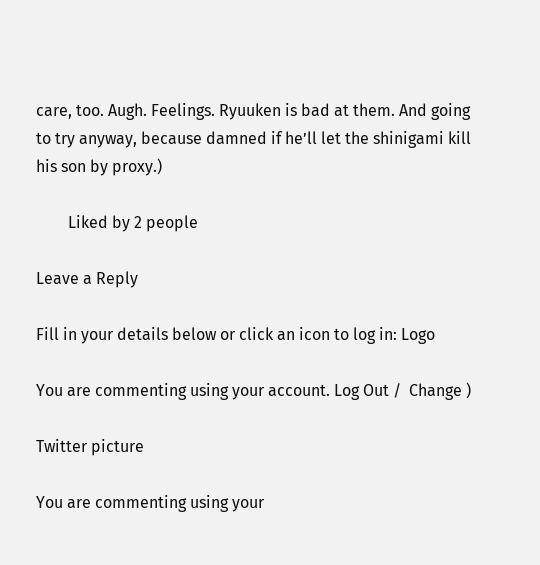care, too. Augh. Feelings. Ryuuken is bad at them. And going to try anyway, because damned if he’ll let the shinigami kill his son by proxy.)

        Liked by 2 people

Leave a Reply

Fill in your details below or click an icon to log in: Logo

You are commenting using your account. Log Out /  Change )

Twitter picture

You are commenting using your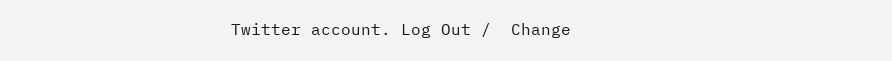Twitter account. Log Out /  Change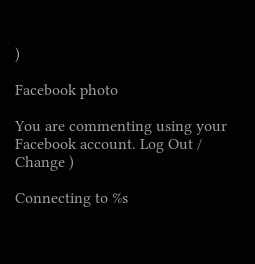)

Facebook photo

You are commenting using your Facebook account. Log Out /  Change )

Connecting to %s